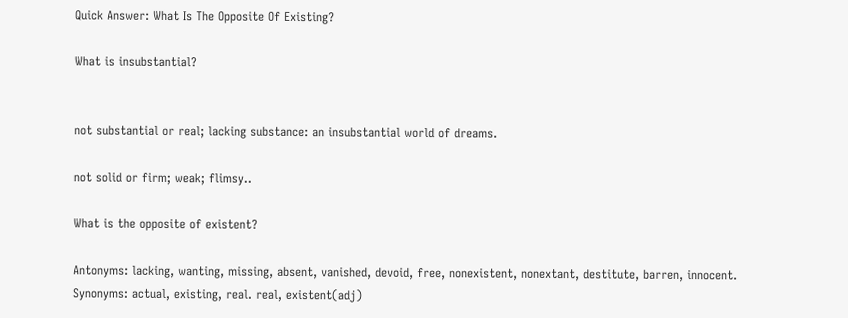Quick Answer: What Is The Opposite Of Existing?

What is insubstantial?


not substantial or real; lacking substance: an insubstantial world of dreams.

not solid or firm; weak; flimsy..

What is the opposite of existent?

Antonyms: lacking, wanting, missing, absent, vanished, devoid, free, nonexistent, nonextant, destitute, barren, innocent. Synonyms: actual, existing, real. real, existent(adj)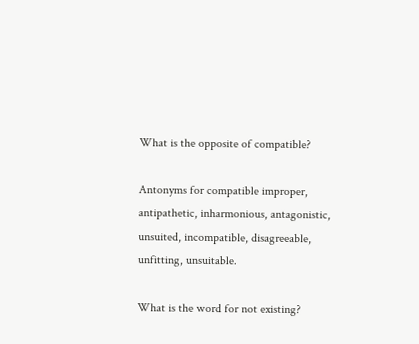What is the opposite of compatible?

Antonyms for compatible improper, antipathetic, inharmonious, antagonistic, unsuited, incompatible, disagreeable, unfitting, unsuitable.

What is the word for not existing?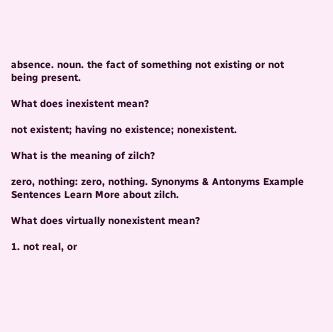absence. noun. the fact of something not existing or not being present.

What does inexistent mean?

not existent; having no existence; nonexistent.

What is the meaning of zilch?

zero, nothing: zero, nothing. Synonyms & Antonyms Example Sentences Learn More about zilch.

What does virtually nonexistent mean?

1. not real, or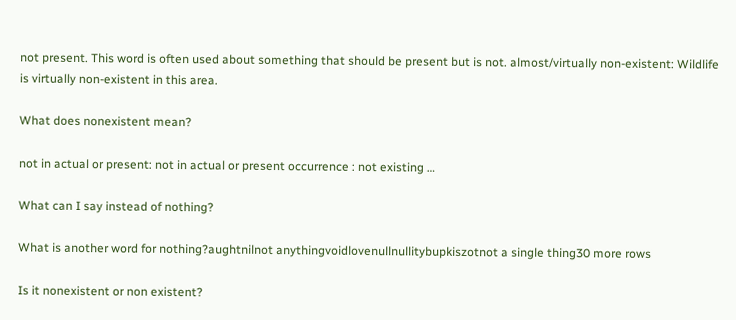not present. This word is often used about something that should be present but is not. almost/virtually non-existent: Wildlife is virtually non-existent in this area.

What does nonexistent mean?

not in actual or present: not in actual or present occurrence : not existing …

What can I say instead of nothing?

What is another word for nothing?aughtnilnot anythingvoidlovenullnullitybupkiszotnot a single thing30 more rows

Is it nonexistent or non existent?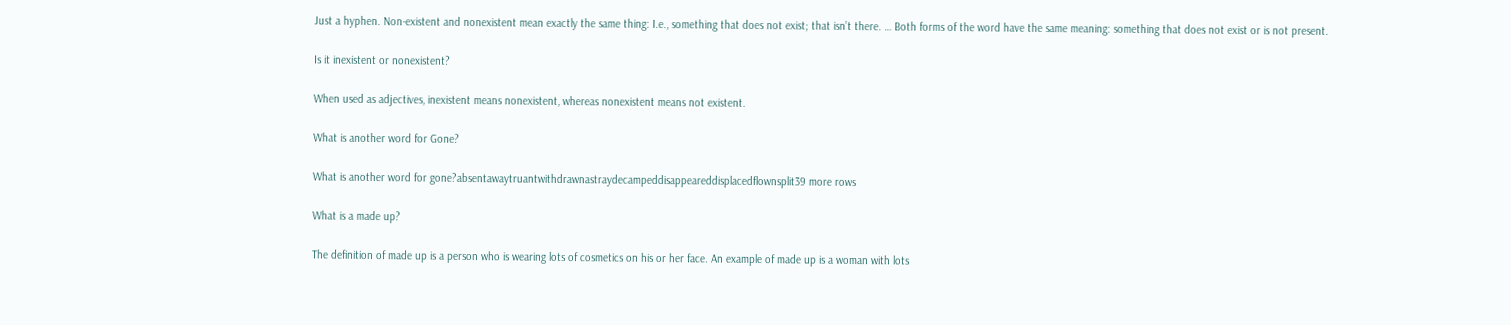Just a hyphen. Non-existent and nonexistent mean exactly the same thing: I.e., something that does not exist; that isn’t there. … Both forms of the word have the same meaning: something that does not exist or is not present.

Is it inexistent or nonexistent?

When used as adjectives, inexistent means nonexistent, whereas nonexistent means not existent.

What is another word for Gone?

What is another word for gone?absentawaytruantwithdrawnastraydecampeddisappeareddisplacedflownsplit39 more rows

What is a made up?

The definition of made up is a person who is wearing lots of cosmetics on his or her face. An example of made up is a woman with lots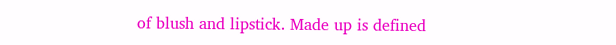of blush and lipstick. Made up is defined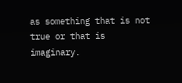as something that is not true or that is imaginary.